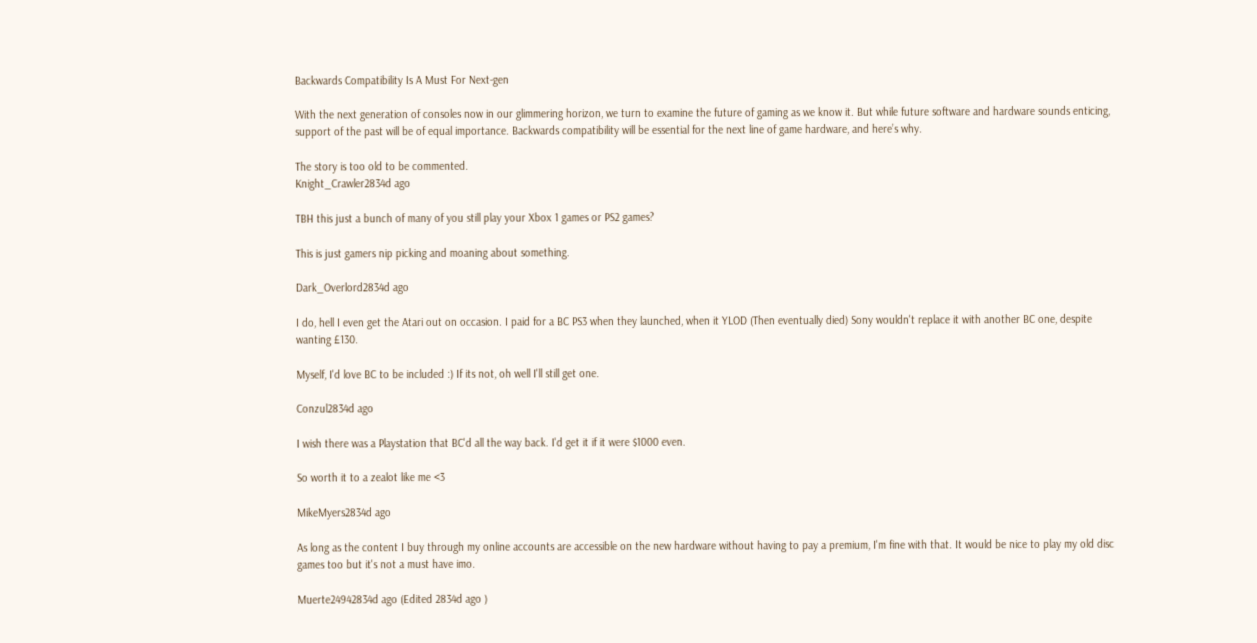Backwards Compatibility Is A Must For Next-gen

With the next generation of consoles now in our glimmering horizon, we turn to examine the future of gaming as we know it. But while future software and hardware sounds enticing, support of the past will be of equal importance. Backwards compatibility will be essential for the next line of game hardware, and here’s why.

The story is too old to be commented.
Knight_Crawler2834d ago

TBH this just a bunch of many of you still play your Xbox 1 games or PS2 games?

This is just gamers nip picking and moaning about something.

Dark_Overlord2834d ago

I do, hell I even get the Atari out on occasion. I paid for a BC PS3 when they launched, when it YLOD (Then eventually died) Sony wouldn't replace it with another BC one, despite wanting £130.

Myself, I'd love BC to be included :) If its not, oh well I'll still get one.

Conzul2834d ago

I wish there was a Playstation that BC'd all the way back. I'd get it if it were $1000 even.

So worth it to a zealot like me <3

MikeMyers2834d ago

As long as the content I buy through my online accounts are accessible on the new hardware without having to pay a premium, I'm fine with that. It would be nice to play my old disc games too but it's not a must have imo.

Muerte24942834d ago (Edited 2834d ago )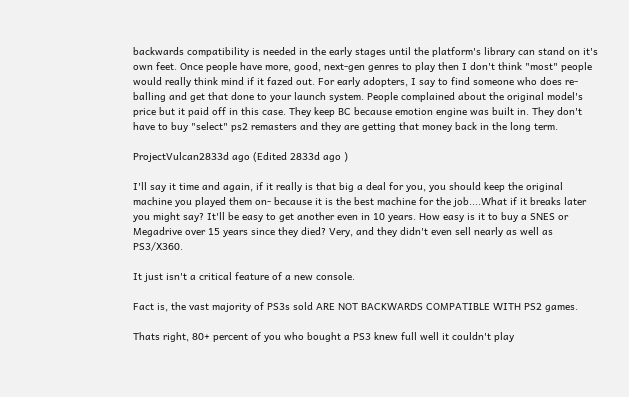backwards compatibility is needed in the early stages until the platform's library can stand on it's own feet. Once people have more, good, next-gen genres to play then I don't think "most" people would really think mind if it fazed out. For early adopters, I say to find someone who does re-balling and get that done to your launch system. People complained about the original model's price but it paid off in this case. They keep BC because emotion engine was built in. They don't have to buy "select" ps2 remasters and they are getting that money back in the long term.

ProjectVulcan2833d ago (Edited 2833d ago )

I'll say it time and again, if it really is that big a deal for you, you should keep the original machine you played them on- because it is the best machine for the job....What if it breaks later you might say? It'll be easy to get another even in 10 years. How easy is it to buy a SNES or Megadrive over 15 years since they died? Very, and they didn't even sell nearly as well as PS3/X360.

It just isn't a critical feature of a new console.

Fact is, the vast majority of PS3s sold ARE NOT BACKWARDS COMPATIBLE WITH PS2 games.

Thats right, 80+ percent of you who bought a PS3 knew full well it couldn't play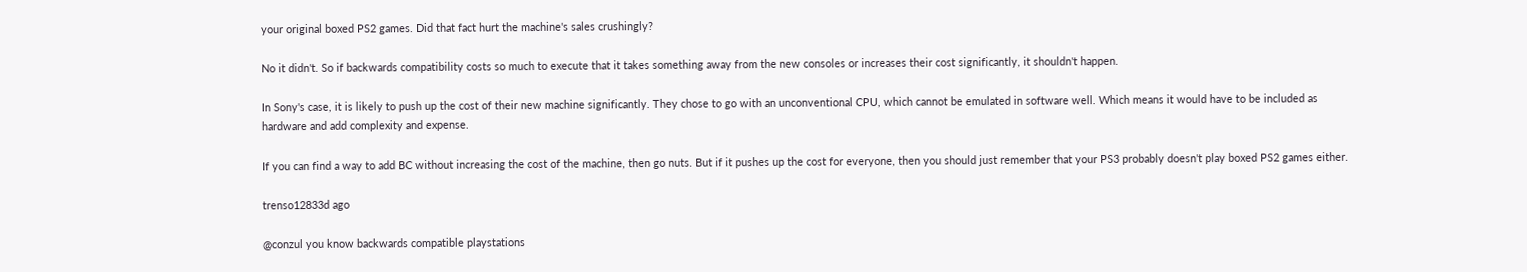your original boxed PS2 games. Did that fact hurt the machine's sales crushingly?

No it didn't. So if backwards compatibility costs so much to execute that it takes something away from the new consoles or increases their cost significantly, it shouldn't happen.

In Sony's case, it is likely to push up the cost of their new machine significantly. They chose to go with an unconventional CPU, which cannot be emulated in software well. Which means it would have to be included as hardware and add complexity and expense.

If you can find a way to add BC without increasing the cost of the machine, then go nuts. But if it pushes up the cost for everyone, then you should just remember that your PS3 probably doesn't play boxed PS2 games either.

trenso12833d ago

@conzul you know backwards compatible playstations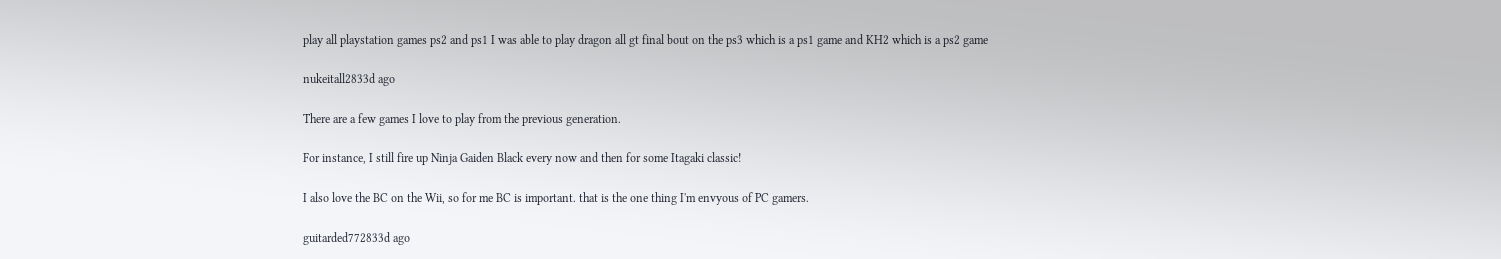play all playstation games ps2 and ps1 I was able to play dragon all gt final bout on the ps3 which is a ps1 game and KH2 which is a ps2 game

nukeitall2833d ago

There are a few games I love to play from the previous generation.

For instance, I still fire up Ninja Gaiden Black every now and then for some Itagaki classic!

I also love the BC on the Wii, so for me BC is important. that is the one thing I'm envyous of PC gamers.

guitarded772833d ago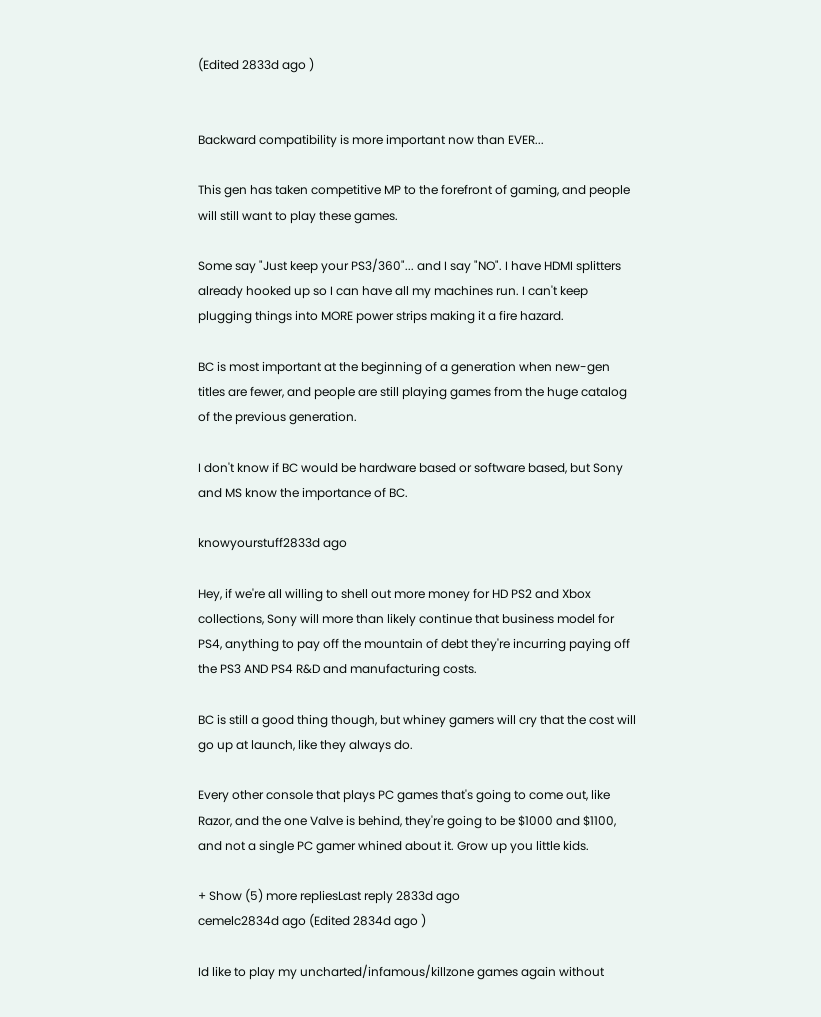(Edited 2833d ago )


Backward compatibility is more important now than EVER...

This gen has taken competitive MP to the forefront of gaming, and people will still want to play these games.

Some say "Just keep your PS3/360"... and I say "NO". I have HDMI splitters already hooked up so I can have all my machines run. I can't keep plugging things into MORE power strips making it a fire hazard.

BC is most important at the beginning of a generation when new-gen titles are fewer, and people are still playing games from the huge catalog of the previous generation.

I don't know if BC would be hardware based or software based, but Sony and MS know the importance of BC.

knowyourstuff2833d ago

Hey, if we're all willing to shell out more money for HD PS2 and Xbox collections, Sony will more than likely continue that business model for PS4, anything to pay off the mountain of debt they're incurring paying off the PS3 AND PS4 R&D and manufacturing costs.

BC is still a good thing though, but whiney gamers will cry that the cost will go up at launch, like they always do.

Every other console that plays PC games that's going to come out, like Razor, and the one Valve is behind, they're going to be $1000 and $1100, and not a single PC gamer whined about it. Grow up you little kids.

+ Show (5) more repliesLast reply 2833d ago
cemelc2834d ago (Edited 2834d ago )

Id like to play my uncharted/infamous/killzone games again without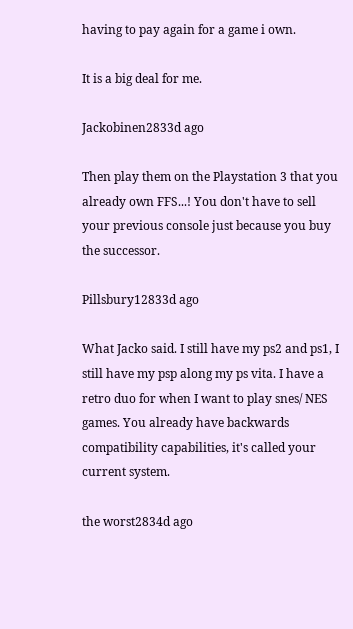having to pay again for a game i own.

It is a big deal for me.

Jackobinen2833d ago

Then play them on the Playstation 3 that you already own FFS...! You don't have to sell your previous console just because you buy the successor.

Pillsbury12833d ago

What Jacko said. I still have my ps2 and ps1, I still have my psp along my ps vita. I have a retro duo for when I want to play snes/ NES games. You already have backwards compatibility capabilities, it's called your current system.

the worst2834d ago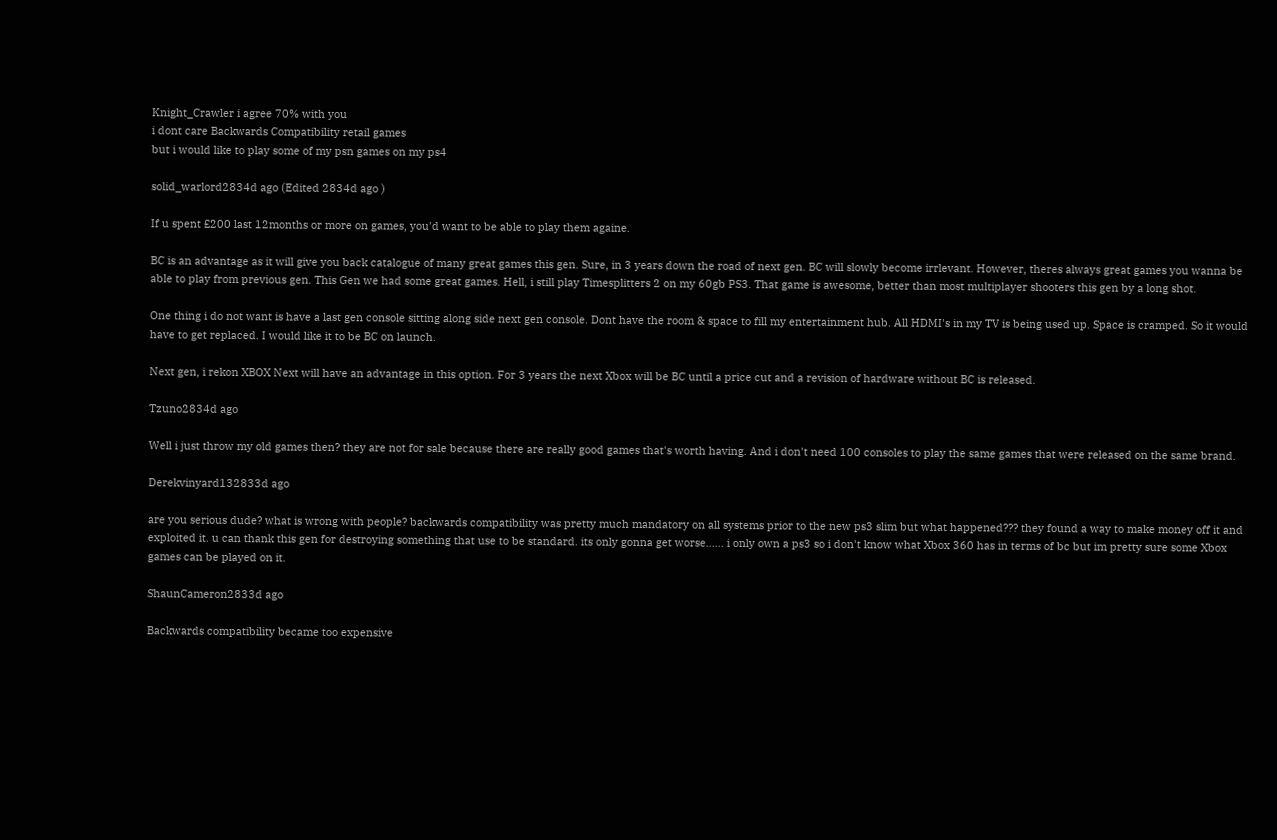Knight_Crawler i agree 70% with you
i dont care Backwards Compatibility retail games
but i would like to play some of my psn games on my ps4

solid_warlord2834d ago (Edited 2834d ago )

If u spent £200 last 12months or more on games, you'd want to be able to play them againe.

BC is an advantage as it will give you back catalogue of many great games this gen. Sure, in 3 years down the road of next gen. BC will slowly become irrlevant. However, theres always great games you wanna be able to play from previous gen. This Gen we had some great games. Hell, i still play Timesplitters 2 on my 60gb PS3. That game is awesome, better than most multiplayer shooters this gen by a long shot.

One thing i do not want is have a last gen console sitting along side next gen console. Dont have the room & space to fill my entertainment hub. All HDMI's in my TV is being used up. Space is cramped. So it would have to get replaced. I would like it to be BC on launch.

Next gen, i rekon XBOX Next will have an advantage in this option. For 3 years the next Xbox will be BC until a price cut and a revision of hardware without BC is released.

Tzuno2834d ago

Well i just throw my old games then? they are not for sale because there are really good games that's worth having. And i don't need 100 consoles to play the same games that were released on the same brand.

Derekvinyard132833d ago

are you serious dude? what is wrong with people? backwards compatibility was pretty much mandatory on all systems prior to the new ps3 slim but what happened??? they found a way to make money off it and exploited it. u can thank this gen for destroying something that use to be standard. its only gonna get worse...... i only own a ps3 so i don't know what Xbox 360 has in terms of bc but im pretty sure some Xbox games can be played on it.

ShaunCameron2833d ago

Backwards compatibility became too expensive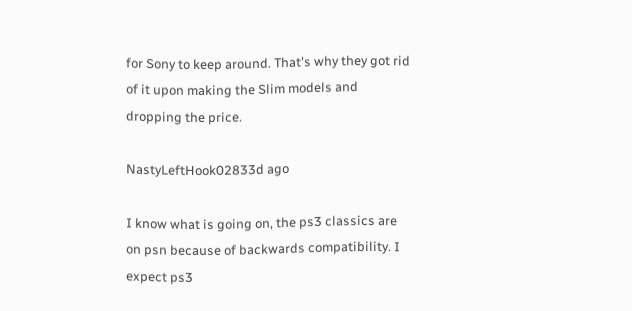for Sony to keep around. That's why they got rid of it upon making the Slim models and dropping the price.

NastyLeftHook02833d ago

I know what is going on, the ps3 classics are on psn because of backwards compatibility. I expect ps3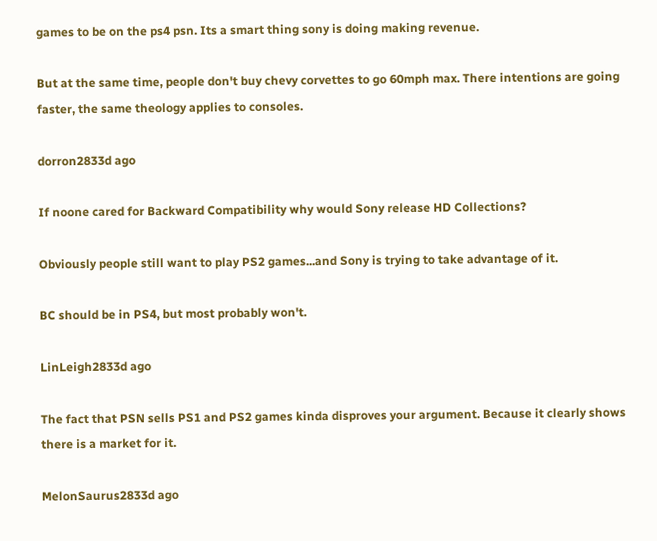games to be on the ps4 psn. Its a smart thing sony is doing making revenue.

But at the same time, people don't buy chevy corvettes to go 60mph max. There intentions are going faster, the same theology applies to consoles.

dorron2833d ago

If noone cared for Backward Compatibility why would Sony release HD Collections?

Obviously people still want to play PS2 games...and Sony is trying to take advantage of it.

BC should be in PS4, but most probably won't.

LinLeigh2833d ago

The fact that PSN sells PS1 and PS2 games kinda disproves your argument. Because it clearly shows there is a market for it.

MelonSaurus2833d ago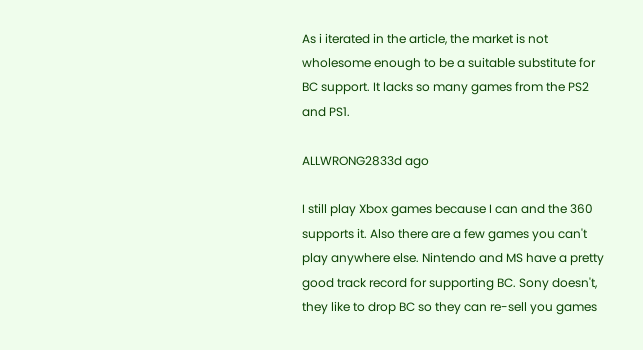As i iterated in the article, the market is not wholesome enough to be a suitable substitute for BC support. It lacks so many games from the PS2 and PS1.

ALLWRONG2833d ago

I still play Xbox games because I can and the 360 supports it. Also there are a few games you can't play anywhere else. Nintendo and MS have a pretty good track record for supporting BC. Sony doesn't, they like to drop BC so they can re-sell you games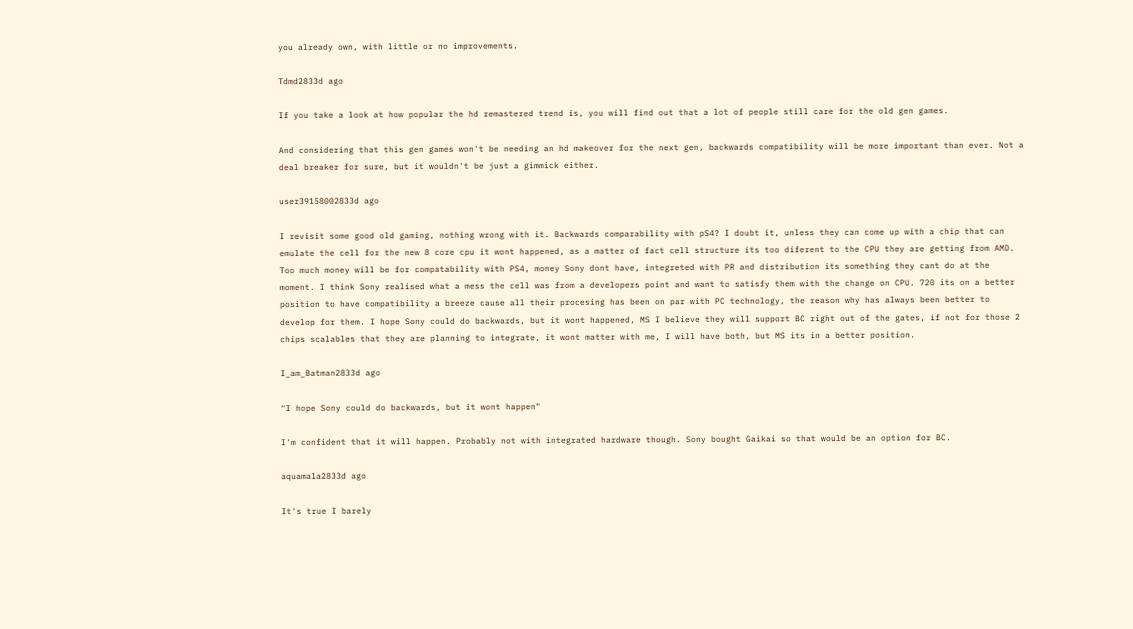you already own, with little or no improvements.

Tdmd2833d ago

If you take a look at how popular the hd remastered trend is, you will find out that a lot of people still care for the old gen games.

And considering that this gen games won't be needing an hd makeover for the next gen, backwards compatibility will be more important than ever. Not a deal breaker for sure, but it wouldn't be just a gimmick either.

user39158002833d ago

I revisit some good old gaming, nothing wrong with it. Backwards comparability with pS4? I doubt it, unless they can come up with a chip that can emulate the cell for the new 8 core cpu it wont happened, as a matter of fact cell structure its too diferent to the CPU they are getting from AMD. Too much money will be for compatability with PS4, money Sony dont have, integreted with PR and distribution its something they cant do at the moment. I think Sony realised what a mess the cell was from a developers point and want to satisfy them with the change on CPU. 720 its on a better position to have compatibility a breeze cause all their procesing has been on par with PC technology, the reason why has always been better to develop for them. I hope Sony could do backwards, but it wont happened, MS I believe they will support BC right out of the gates, if not for those 2 chips scalables that they are planning to integrate, it wont matter with me, I will have both, but MS its in a better position.

I_am_Batman2833d ago

"I hope Sony could do backwards, but it wont happen"

I'm confident that it will happen. Probably not with integrated hardware though. Sony bought Gaikai so that would be an option for BC.

aquamala2833d ago

It's true I barely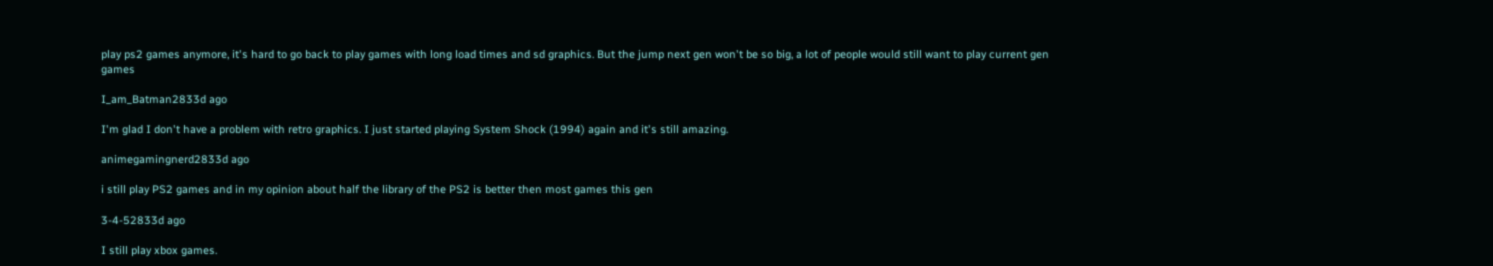play ps2 games anymore, it's hard to go back to play games with long load times and sd graphics. But the jump next gen won't be so big, a lot of people would still want to play current gen games

I_am_Batman2833d ago

I'm glad I don't have a problem with retro graphics. I just started playing System Shock (1994) again and it's still amazing.

animegamingnerd2833d ago

i still play PS2 games and in my opinion about half the library of the PS2 is better then most games this gen

3-4-52833d ago

I still play xbox games.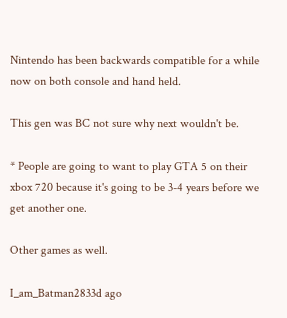Nintendo has been backwards compatible for a while now on both console and hand held.

This gen was BC not sure why next wouldn't be.

* People are going to want to play GTA 5 on their xbox 720 because it's going to be 3-4 years before we get another one.

Other games as well.

I_am_Batman2833d ago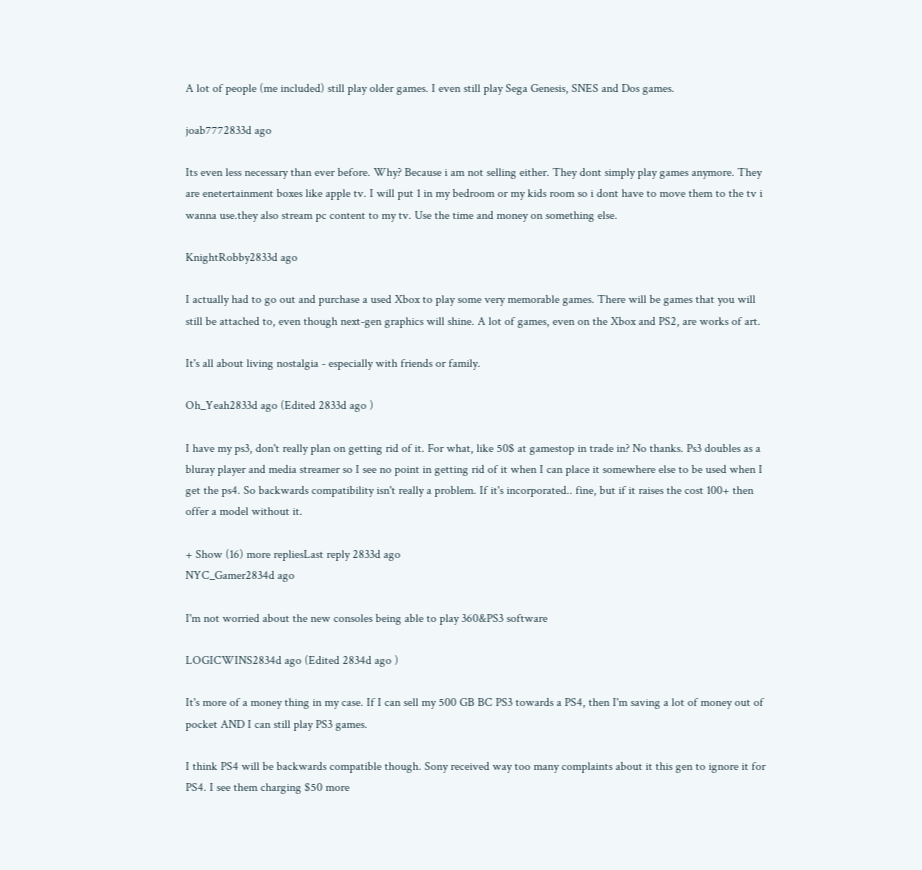A lot of people (me included) still play older games. I even still play Sega Genesis, SNES and Dos games.

joab7772833d ago

Its even less necessary than ever before. Why? Because i am not selling either. They dont simply play games anymore. They are enetertainment boxes like apple tv. I will put 1 in my bedroom or my kids room so i dont have to move them to the tv i wanna use.they also stream pc content to my tv. Use the time and money on something else.

KnightRobby2833d ago

I actually had to go out and purchase a used Xbox to play some very memorable games. There will be games that you will still be attached to, even though next-gen graphics will shine. A lot of games, even on the Xbox and PS2, are works of art.

It's all about living nostalgia - especially with friends or family.

Oh_Yeah2833d ago (Edited 2833d ago )

I have my ps3, don't really plan on getting rid of it. For what, like 50$ at gamestop in trade in? No thanks. Ps3 doubles as a bluray player and media streamer so I see no point in getting rid of it when I can place it somewhere else to be used when I get the ps4. So backwards compatibility isn't really a problem. If it's incorporated.. fine, but if it raises the cost 100+ then offer a model without it.

+ Show (16) more repliesLast reply 2833d ago
NYC_Gamer2834d ago

I'm not worried about the new consoles being able to play 360&PS3 software

LOGICWINS2834d ago (Edited 2834d ago )

It's more of a money thing in my case. If I can sell my 500 GB BC PS3 towards a PS4, then I'm saving a lot of money out of pocket AND I can still play PS3 games.

I think PS4 will be backwards compatible though. Sony received way too many complaints about it this gen to ignore it for PS4. I see them charging $50 more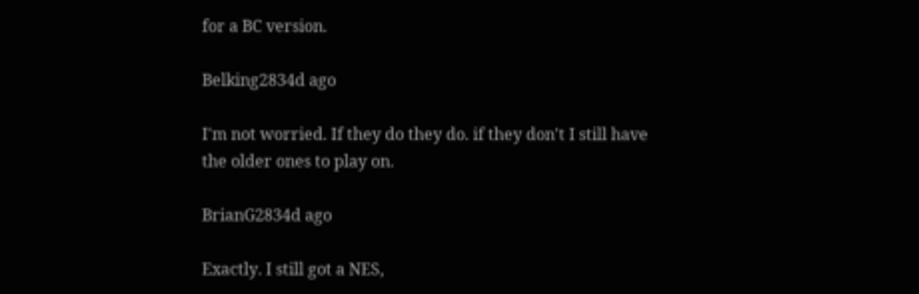for a BC version.

Belking2834d ago

I'm not worried. If they do they do. if they don't I still have the older ones to play on.

BrianG2834d ago

Exactly. I still got a NES,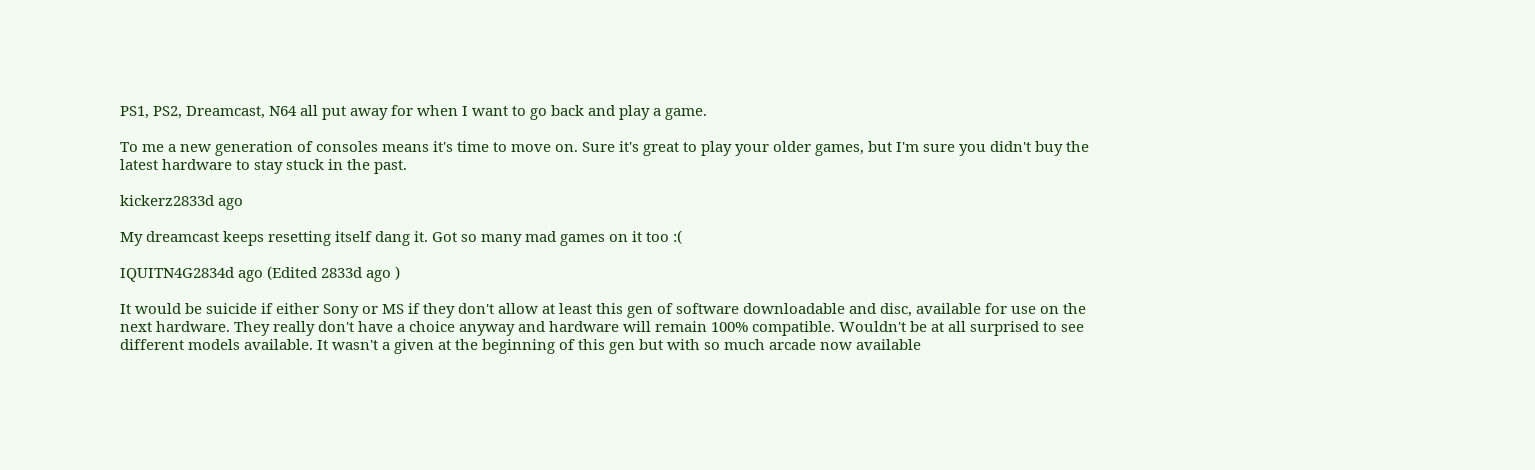PS1, PS2, Dreamcast, N64 all put away for when I want to go back and play a game.

To me a new generation of consoles means it's time to move on. Sure it's great to play your older games, but I'm sure you didn't buy the latest hardware to stay stuck in the past.

kickerz2833d ago

My dreamcast keeps resetting itself dang it. Got so many mad games on it too :(

IQUITN4G2834d ago (Edited 2833d ago )

It would be suicide if either Sony or MS if they don't allow at least this gen of software downloadable and disc, available for use on the next hardware. They really don't have a choice anyway and hardware will remain 100% compatible. Wouldn't be at all surprised to see different models available. It wasn't a given at the beginning of this gen but with so much arcade now available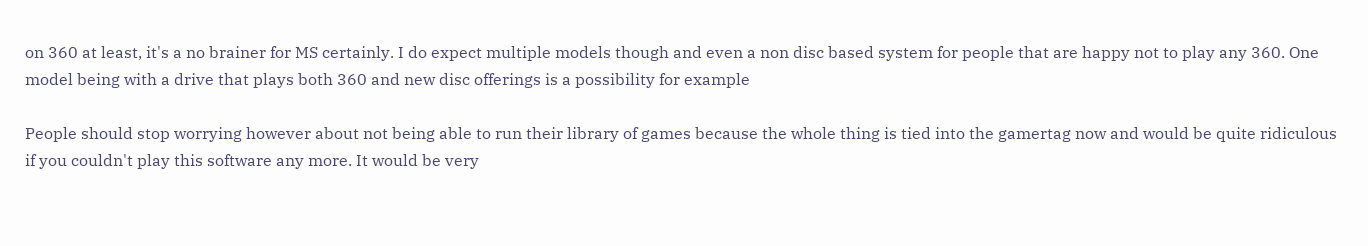on 360 at least, it's a no brainer for MS certainly. I do expect multiple models though and even a non disc based system for people that are happy not to play any 360. One model being with a drive that plays both 360 and new disc offerings is a possibility for example

People should stop worrying however about not being able to run their library of games because the whole thing is tied into the gamertag now and would be quite ridiculous if you couldn't play this software any more. It would be very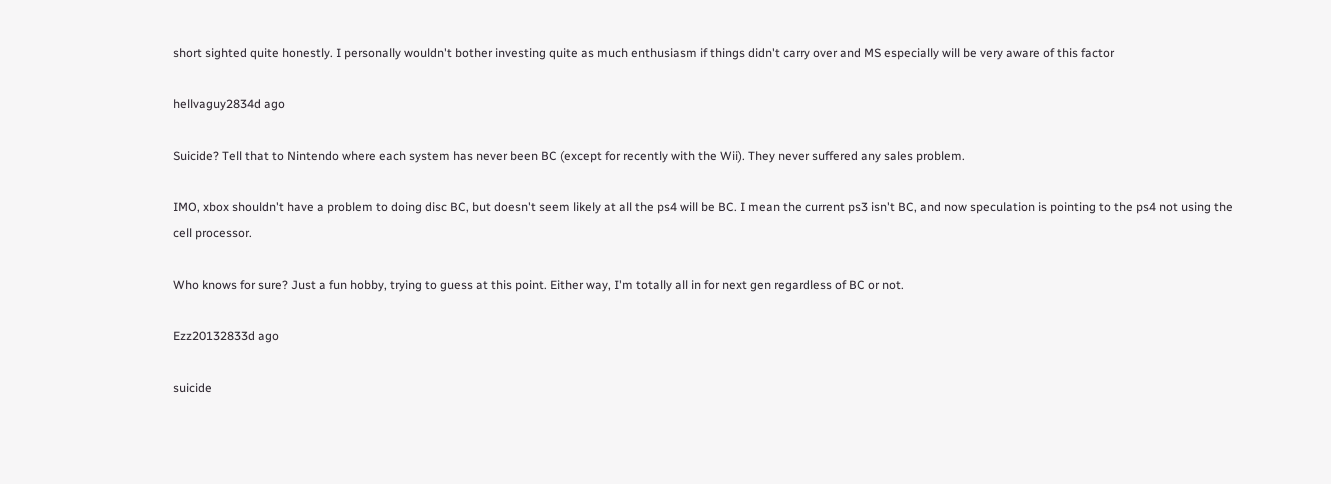short sighted quite honestly. I personally wouldn't bother investing quite as much enthusiasm if things didn't carry over and MS especially will be very aware of this factor

hellvaguy2834d ago

Suicide? Tell that to Nintendo where each system has never been BC (except for recently with the Wii). They never suffered any sales problem.

IMO, xbox shouldn't have a problem to doing disc BC, but doesn't seem likely at all the ps4 will be BC. I mean the current ps3 isn't BC, and now speculation is pointing to the ps4 not using the cell processor.

Who knows for sure? Just a fun hobby, trying to guess at this point. Either way, I'm totally all in for next gen regardless of BC or not.

Ezz20132833d ago

suicide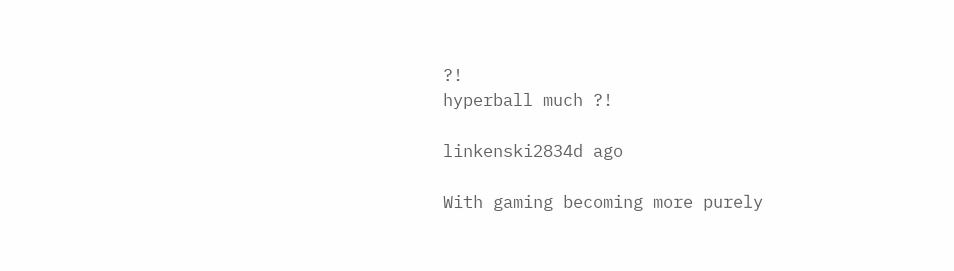?!
hyperball much ?!

linkenski2834d ago

With gaming becoming more purely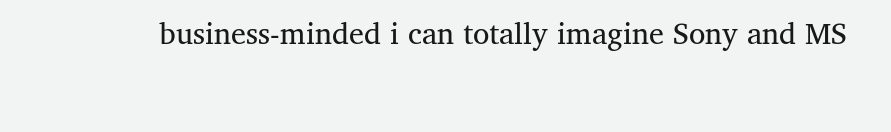business-minded i can totally imagine Sony and MS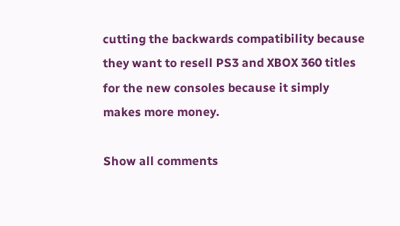cutting the backwards compatibility because they want to resell PS3 and XBOX 360 titles for the new consoles because it simply makes more money.

Show all comments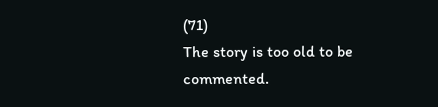(71)
The story is too old to be commented.